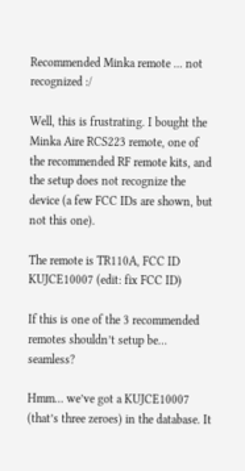Recommended Minka remote ... not recognized :/

Well, this is frustrating. I bought the Minka Aire RCS223 remote, one of the recommended RF remote kits, and the setup does not recognize the device (a few FCC IDs are shown, but not this one).

The remote is TR110A, FCC ID KUJCE10007 (edit: fix FCC ID)

If this is one of the 3 recommended remotes shouldn’t setup be… seamless?

Hmm… we’ve got a KUJCE10007 (that’s three zeroes) in the database. It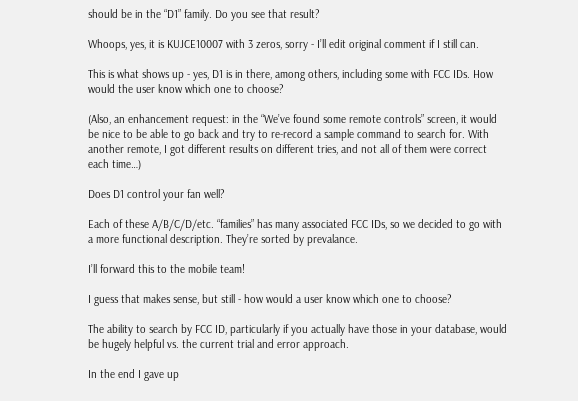should be in the “D1” family. Do you see that result?

Whoops, yes, it is KUJCE10007 with 3 zeros, sorry - I’ll edit original comment if I still can.

This is what shows up - yes, D1 is in there, among others, including some with FCC IDs. How would the user know which one to choose?

(Also, an enhancement request: in the “We’ve found some remote controls” screen, it would be nice to be able to go back and try to re-record a sample command to search for. With another remote, I got different results on different tries, and not all of them were correct each time…)

Does D1 control your fan well?

Each of these A/B/C/D/etc. “families” has many associated FCC IDs, so we decided to go with a more functional description. They’re sorted by prevalance.

I’ll forward this to the mobile team!

I guess that makes sense, but still - how would a user know which one to choose?

The ability to search by FCC ID, particularly if you actually have those in your database, would be hugely helpful vs. the current trial and error approach.

In the end I gave up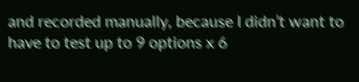and recorded manually, because I didn’t want to have to test up to 9 options x 6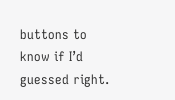buttons to know if I’d guessed right.